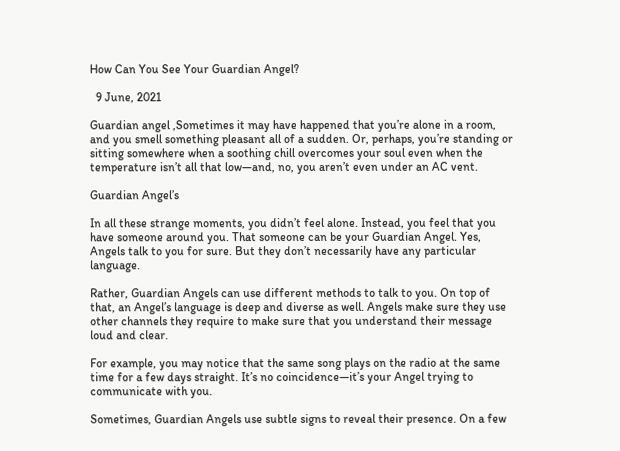How Can You See Your Guardian Angel?

  9 June, 2021

Guardian angel ,Sometimes it may have happened that you’re alone in a room, and you smell something pleasant all of a sudden. Or, perhaps, you’re standing or sitting somewhere when a soothing chill overcomes your soul even when the temperature isn’t all that low—and, no, you aren’t even under an AC vent.

Guardian Angel’s

In all these strange moments, you didn’t feel alone. Instead, you feel that you have someone around you. That someone can be your Guardian Angel. Yes, Angels talk to you for sure. But they don’t necessarily have any particular language.

Rather, Guardian Angels can use different methods to talk to you. On top of that, an Angel’s language is deep and diverse as well. Angels make sure they use other channels they require to make sure that you understand their message loud and clear.

For example, you may notice that the same song plays on the radio at the same time for a few days straight. It’s no coincidence—it’s your Angel trying to communicate with you.

Sometimes, Guardian Angels use subtle signs to reveal their presence. On a few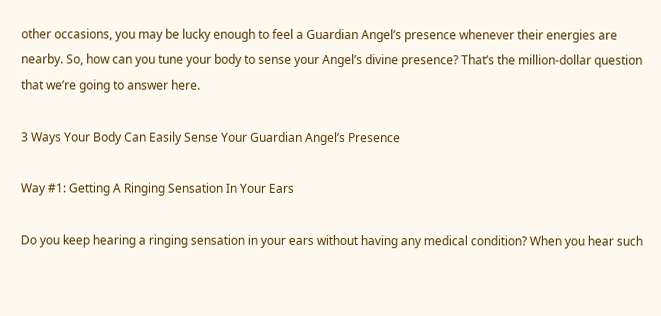other occasions, you may be lucky enough to feel a Guardian Angel’s presence whenever their energies are nearby. So, how can you tune your body to sense your Angel’s divine presence? That’s the million-dollar question that we’re going to answer here.

3 Ways Your Body Can Easily Sense Your Guardian Angel’s Presence

Way #1: Getting A Ringing Sensation In Your Ears

Do you keep hearing a ringing sensation in your ears without having any medical condition? When you hear such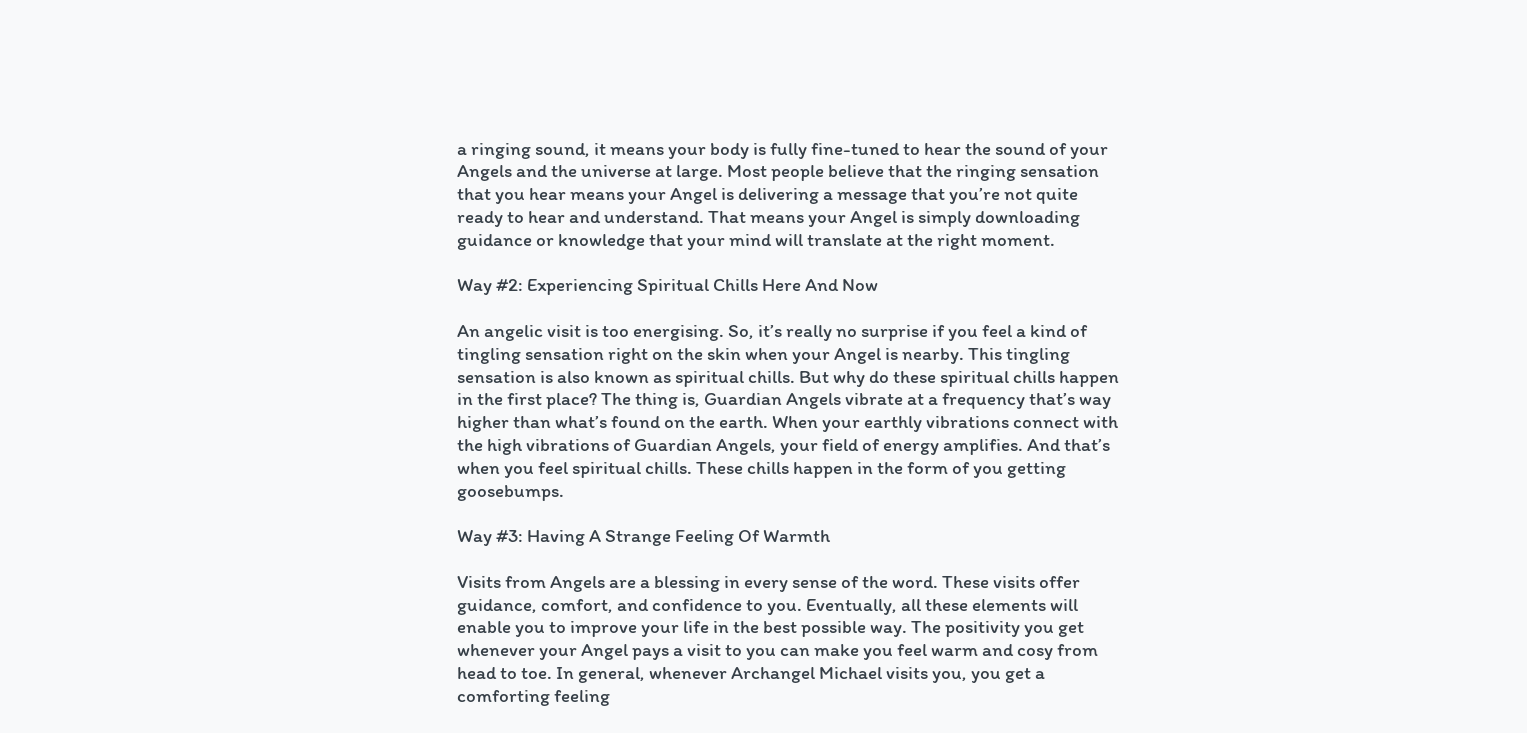a ringing sound, it means your body is fully fine-tuned to hear the sound of your Angels and the universe at large. Most people believe that the ringing sensation that you hear means your Angel is delivering a message that you’re not quite ready to hear and understand. That means your Angel is simply downloading guidance or knowledge that your mind will translate at the right moment.

Way #2: Experiencing Spiritual Chills Here And Now

An angelic visit is too energising. So, it’s really no surprise if you feel a kind of tingling sensation right on the skin when your Angel is nearby. This tingling sensation is also known as spiritual chills. But why do these spiritual chills happen in the first place? The thing is, Guardian Angels vibrate at a frequency that’s way higher than what’s found on the earth. When your earthly vibrations connect with the high vibrations of Guardian Angels, your field of energy amplifies. And that’s when you feel spiritual chills. These chills happen in the form of you getting goosebumps.

Way #3: Having A Strange Feeling Of Warmth

Visits from Angels are a blessing in every sense of the word. These visits offer guidance, comfort, and confidence to you. Eventually, all these elements will enable you to improve your life in the best possible way. The positivity you get whenever your Angel pays a visit to you can make you feel warm and cosy from head to toe. In general, whenever Archangel Michael visits you, you get a comforting feeling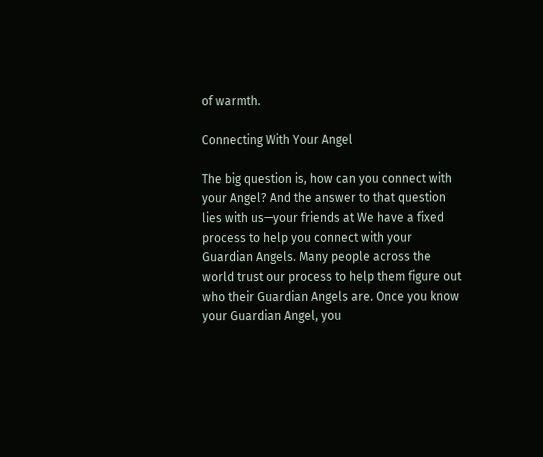of warmth.

Connecting With Your Angel

The big question is, how can you connect with your Angel? And the answer to that question lies with us—your friends at We have a fixed process to help you connect with your Guardian Angels. Many people across the world trust our process to help them figure out who their Guardian Angels are. Once you know your Guardian Angel, you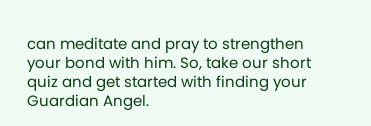can meditate and pray to strengthen your bond with him. So, take our short quiz and get started with finding your Guardian Angel.